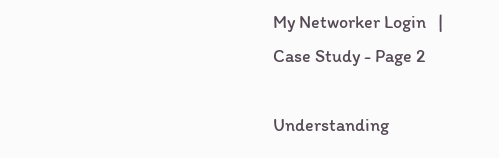My Networker Login   |
Case Study - Page 2

Understanding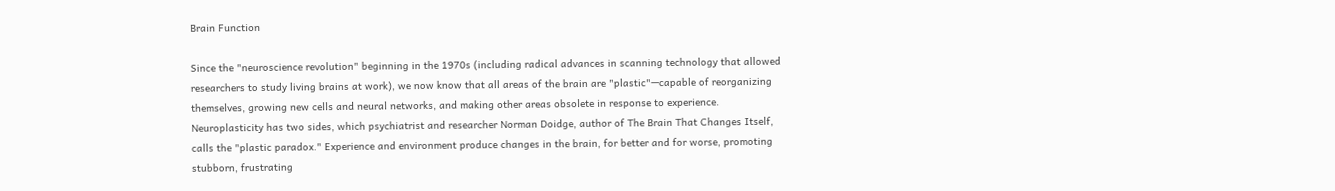Brain Function

Since the "neuroscience revolution" beginning in the 1970s (including radical advances in scanning technology that allowed researchers to study living brains at work), we now know that all areas of the brain are "plastic"—capable of reorganizing themselves, growing new cells and neural networks, and making other areas obsolete in response to experience. Neuroplasticity has two sides, which psychiatrist and researcher Norman Doidge, author of The Brain That Changes Itself, calls the "plastic paradox." Experience and environment produce changes in the brain, for better and for worse, promoting stubborn, frustrating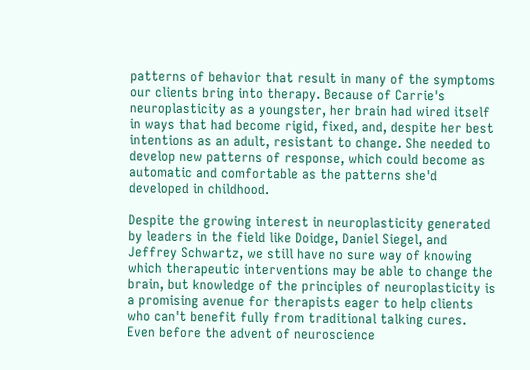patterns of behavior that result in many of the symptoms our clients bring into therapy. Because of Carrie's neuroplasticity as a youngster, her brain had wired itself in ways that had become rigid, fixed, and, despite her best intentions as an adult, resistant to change. She needed to develop new patterns of response, which could become as automatic and comfortable as the patterns she'd developed in childhood.

Despite the growing interest in neuroplasticity generated by leaders in the field like Doidge, Daniel Siegel, and Jeffrey Schwartz, we still have no sure way of knowing which therapeutic interventions may be able to change the brain, but knowledge of the principles of neuroplasticity is a promising avenue for therapists eager to help clients who can't benefit fully from traditional talking cures. Even before the advent of neuroscience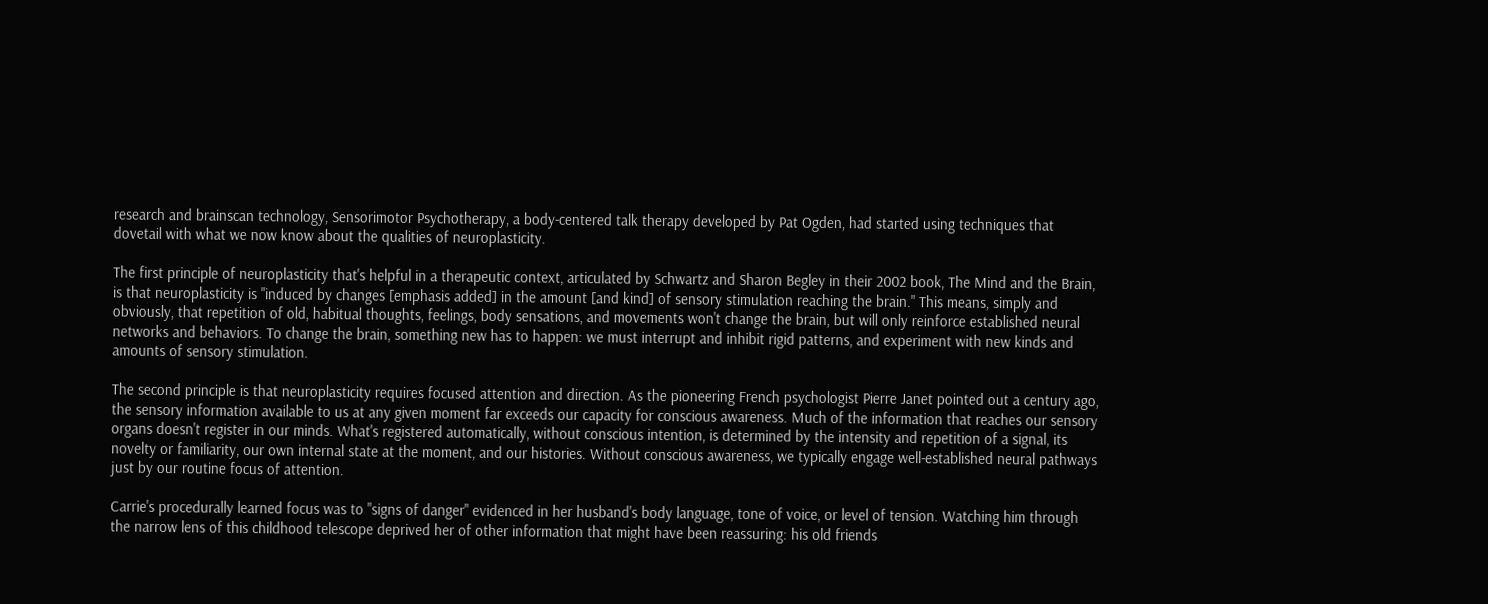research and brainscan technology, Sensorimotor Psychotherapy, a body-centered talk therapy developed by Pat Ogden, had started using techniques that dovetail with what we now know about the qualities of neuroplasticity.

The first principle of neuroplasticity that's helpful in a therapeutic context, articulated by Schwartz and Sharon Begley in their 2002 book, The Mind and the Brain, is that neuroplasticity is "induced by changes [emphasis added] in the amount [and kind] of sensory stimulation reaching the brain." This means, simply and obviously, that repetition of old, habitual thoughts, feelings, body sensations, and movements won't change the brain, but will only reinforce established neural networks and behaviors. To change the brain, something new has to happen: we must interrupt and inhibit rigid patterns, and experiment with new kinds and amounts of sensory stimulation.

The second principle is that neuroplasticity requires focused attention and direction. As the pioneering French psychologist Pierre Janet pointed out a century ago, the sensory information available to us at any given moment far exceeds our capacity for conscious awareness. Much of the information that reaches our sensory organs doesn't register in our minds. What's registered automatically, without conscious intention, is determined by the intensity and repetition of a signal, its novelty or familiarity, our own internal state at the moment, and our histories. Without conscious awareness, we typically engage well-established neural pathways just by our routine focus of attention.

Carrie's procedurally learned focus was to "signs of danger" evidenced in her husband's body language, tone of voice, or level of tension. Watching him through the narrow lens of this childhood telescope deprived her of other information that might have been reassuring: his old friends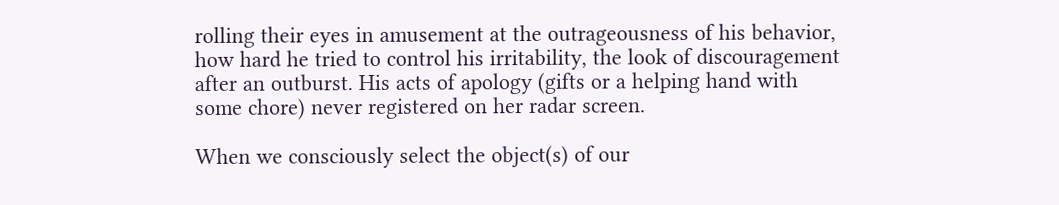rolling their eyes in amusement at the outrageousness of his behavior, how hard he tried to control his irritability, the look of discouragement after an outburst. His acts of apology (gifts or a helping hand with some chore) never registered on her radar screen.

When we consciously select the object(s) of our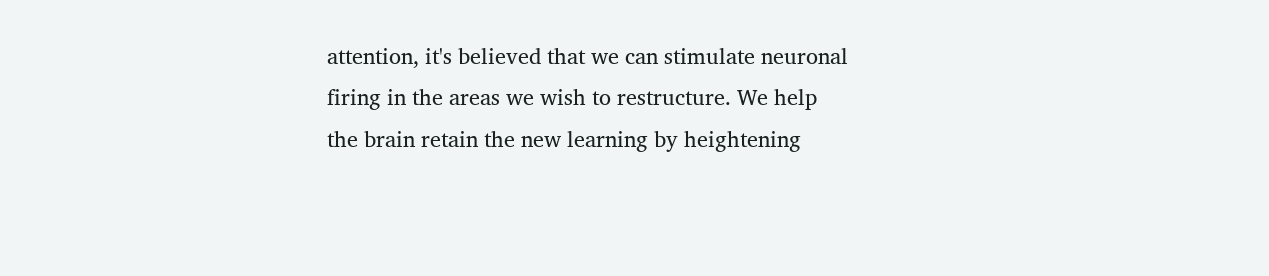attention, it's believed that we can stimulate neuronal firing in the areas we wish to restructure. We help the brain retain the new learning by heightening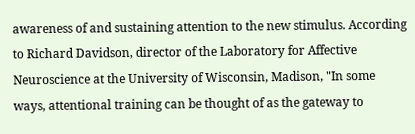awareness of and sustaining attention to the new stimulus. According to Richard Davidson, director of the Laboratory for Affective Neuroscience at the University of Wisconsin, Madison, "In some ways, attentional training can be thought of as the gateway to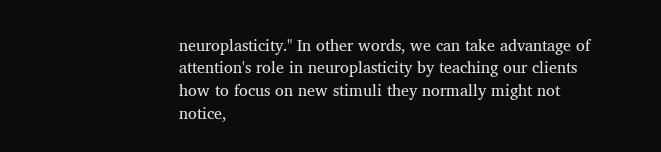neuroplasticity." In other words, we can take advantage of attention's role in neuroplasticity by teaching our clients how to focus on new stimuli they normally might not notice,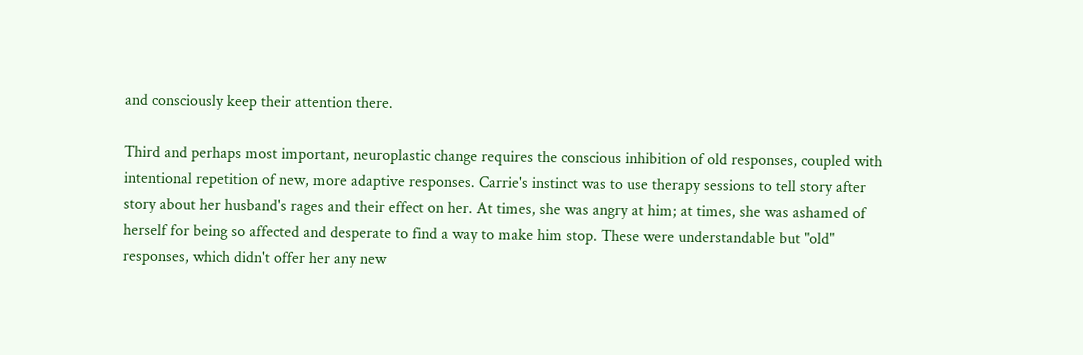and consciously keep their attention there.

Third and perhaps most important, neuroplastic change requires the conscious inhibition of old responses, coupled with intentional repetition of new, more adaptive responses. Carrie's instinct was to use therapy sessions to tell story after story about her husband's rages and their effect on her. At times, she was angry at him; at times, she was ashamed of herself for being so affected and desperate to find a way to make him stop. These were understandable but "old" responses, which didn't offer her any new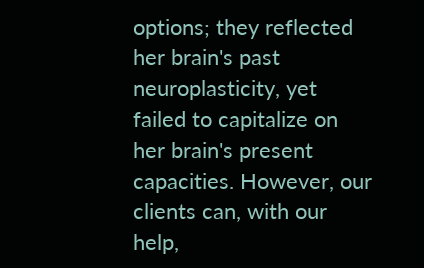options; they reflected her brain's past neuroplasticity, yet failed to capitalize on her brain's present capacities. However, our clients can, with our help,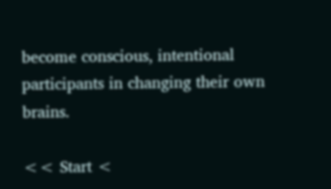become conscious, intentional participants in changing their own brains.

<< Start <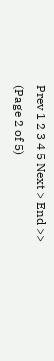Prev 1 2 3 4 5 Next > End >>
(Page 2 of 5)